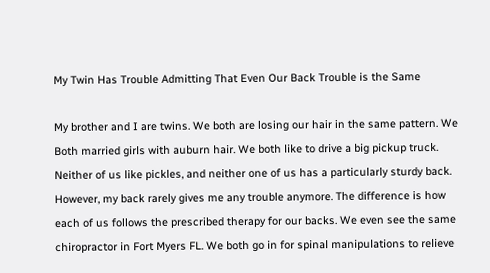My Twin Has Trouble Admitting That Even Our Back Trouble is the Same

My brother and I are twins. We both are losing our hair in the same pattern. We Both married girls with auburn hair. We both like to drive a big pickup truck. Neither of us like pickles, and neither one of us has a particularly sturdy back. However, my back rarely gives me any trouble anymore. The difference is how each of us follows the prescribed therapy for our backs. We even see the same chiropractor in Fort Myers FL. We both go in for spinal manipulations to relieve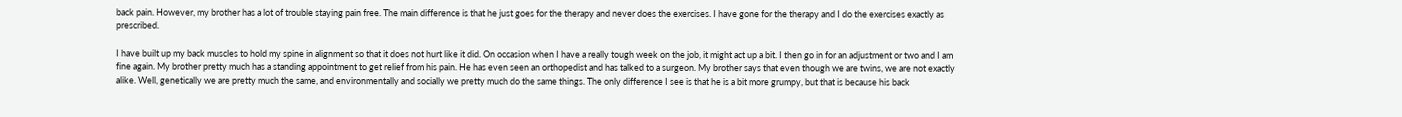back pain. However, my brother has a lot of trouble staying pain free. The main difference is that he just goes for the therapy and never does the exercises. I have gone for the therapy and I do the exercises exactly as prescribed.

I have built up my back muscles to hold my spine in alignment so that it does not hurt like it did. On occasion when I have a really tough week on the job, it might act up a bit. I then go in for an adjustment or two and I am fine again. My brother pretty much has a standing appointment to get relief from his pain. He has even seen an orthopedist and has talked to a surgeon. My brother says that even though we are twins, we are not exactly alike. Well, genetically we are pretty much the same, and environmentally and socially we pretty much do the same things. The only difference I see is that he is a bit more grumpy, but that is because his back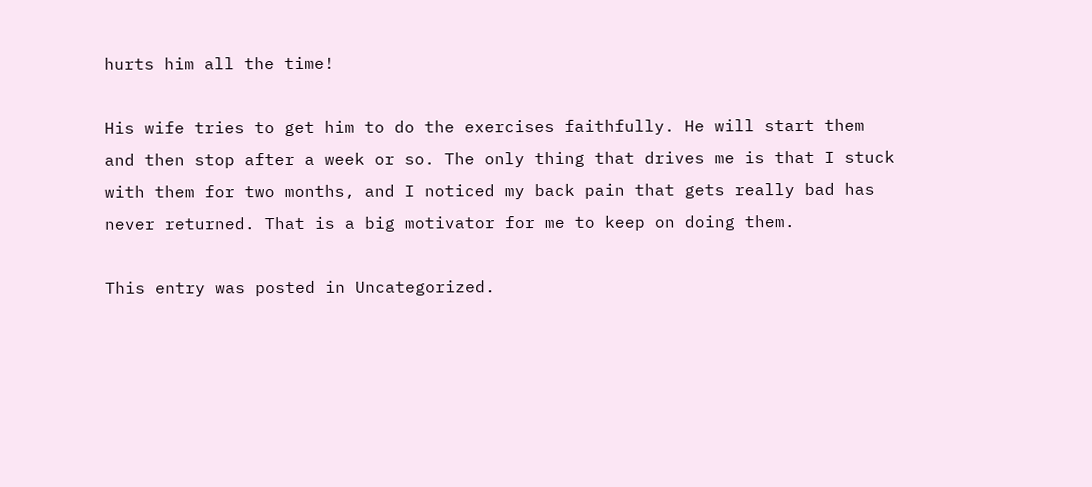hurts him all the time!

His wife tries to get him to do the exercises faithfully. He will start them and then stop after a week or so. The only thing that drives me is that I stuck with them for two months, and I noticed my back pain that gets really bad has never returned. That is a big motivator for me to keep on doing them.

This entry was posted in Uncategorized.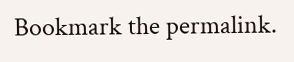Bookmark the permalink.